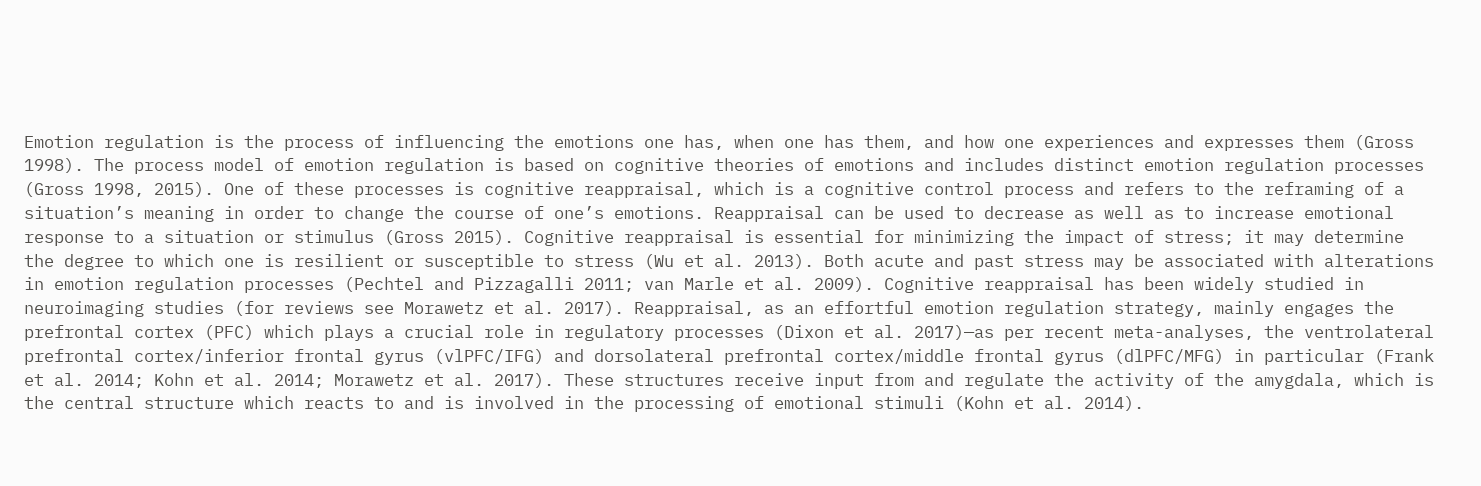Emotion regulation is the process of influencing the emotions one has, when one has them, and how one experiences and expresses them (Gross 1998). The process model of emotion regulation is based on cognitive theories of emotions and includes distinct emotion regulation processes (Gross 1998, 2015). One of these processes is cognitive reappraisal, which is a cognitive control process and refers to the reframing of a situation’s meaning in order to change the course of one’s emotions. Reappraisal can be used to decrease as well as to increase emotional response to a situation or stimulus (Gross 2015). Cognitive reappraisal is essential for minimizing the impact of stress; it may determine the degree to which one is resilient or susceptible to stress (Wu et al. 2013). Both acute and past stress may be associated with alterations in emotion regulation processes (Pechtel and Pizzagalli 2011; van Marle et al. 2009). Cognitive reappraisal has been widely studied in neuroimaging studies (for reviews see Morawetz et al. 2017). Reappraisal, as an effortful emotion regulation strategy, mainly engages the prefrontal cortex (PFC) which plays a crucial role in regulatory processes (Dixon et al. 2017)—as per recent meta-analyses, the ventrolateral prefrontal cortex/inferior frontal gyrus (vlPFC/IFG) and dorsolateral prefrontal cortex/middle frontal gyrus (dlPFC/MFG) in particular (Frank et al. 2014; Kohn et al. 2014; Morawetz et al. 2017). These structures receive input from and regulate the activity of the amygdala, which is the central structure which reacts to and is involved in the processing of emotional stimuli (Kohn et al. 2014).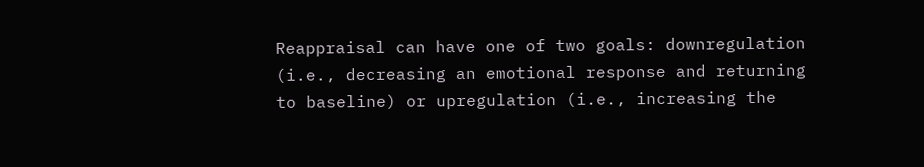Reappraisal can have one of two goals: downregulation (i.e., decreasing an emotional response and returning to baseline) or upregulation (i.e., increasing the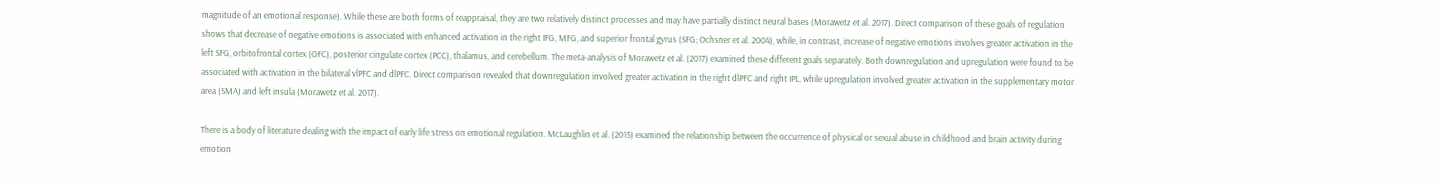magnitude of an emotional response). While these are both forms of reappraisal, they are two relatively distinct processes and may have partially distinct neural bases (Morawetz et al. 2017). Direct comparison of these goals of regulation shows that decrease of negative emotions is associated with enhanced activation in the right IFG, MFG, and superior frontal gyrus (SFG; Ochsner et al. 2004), while, in contrast, increase of negative emotions involves greater activation in the left SFG, orbitofrontal cortex (OFC), posterior cingulate cortex (PCC), thalamus, and cerebellum. The meta-analysis of Morawetz et al. (2017) examined these different goals separately. Both downregulation and upregulation were found to be associated with activation in the bilateral vlPFC and dlPFC. Direct comparison revealed that downregulation involved greater activation in the right dlPFC and right IPL, while upregulation involved greater activation in the supplementary motor area (SMA) and left insula (Morawetz et al. 2017).

There is a body of literature dealing with the impact of early life stress on emotional regulation. McLaughlin et al. (2015) examined the relationship between the occurrence of physical or sexual abuse in childhood and brain activity during emotion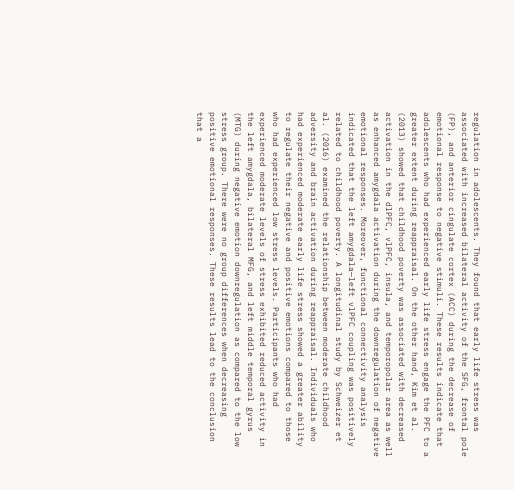regulation in adolescents. They found that early life stress was associated with increased bilateral activity of the SFG, frontal pole (FP), and anterior cingulate cortex (ACC) during the decrease of emotional response to negative stimuli. These results indicate that adolescents who had experienced early life stress engage the PFC to a greater extent during reappraisal. On the other hand, Kim et al. (2013) showed that childhood poverty was associated with decreased activation in the dlPFC, vlPFC, insula, and temporopolar area as well as enhanced amygdala activation during the downregulation of negative emotional responses. Moreover, functional connectivity analysis indicated that the left amygdala—left vlPFC coupling was positively related to childhood poverty. A longitudinal study by Schweizer et al. (2016) examined the relationship between moderate childhood adversity and brain activation during reappraisal. Individuals who had experienced moderate early life stress showed a greater ability to regulate their negative and positive emotions compared to those who had experienced low stress levels. Participants who had experienced moderate levels of stress exhibited reduced activity in the left amygdala, bilateral MFG, and left middle temporal gyrus (MTG) during negative emotion downregulation as compared to the low stress group. There were no group differences when decreasing positive emotional responses. These results lead to the conclusion that a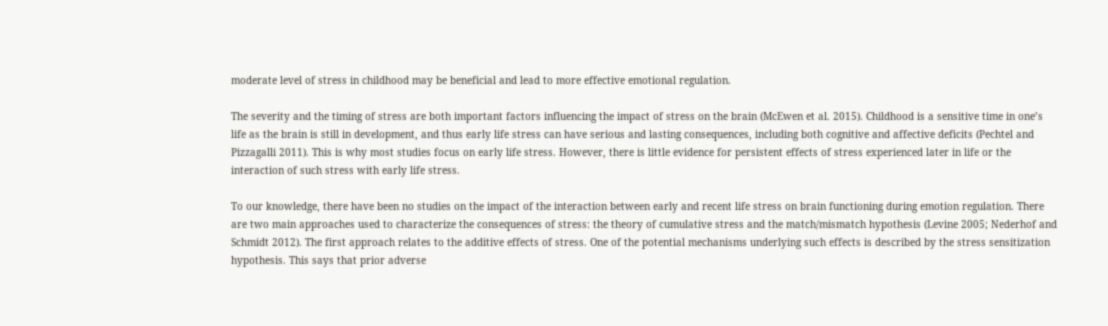moderate level of stress in childhood may be beneficial and lead to more effective emotional regulation.

The severity and the timing of stress are both important factors influencing the impact of stress on the brain (McEwen et al. 2015). Childhood is a sensitive time in one’s life as the brain is still in development, and thus early life stress can have serious and lasting consequences, including both cognitive and affective deficits (Pechtel and Pizzagalli 2011). This is why most studies focus on early life stress. However, there is little evidence for persistent effects of stress experienced later in life or the interaction of such stress with early life stress.

To our knowledge, there have been no studies on the impact of the interaction between early and recent life stress on brain functioning during emotion regulation. There are two main approaches used to characterize the consequences of stress: the theory of cumulative stress and the match/mismatch hypothesis (Levine 2005; Nederhof and Schmidt 2012). The first approach relates to the additive effects of stress. One of the potential mechanisms underlying such effects is described by the stress sensitization hypothesis. This says that prior adverse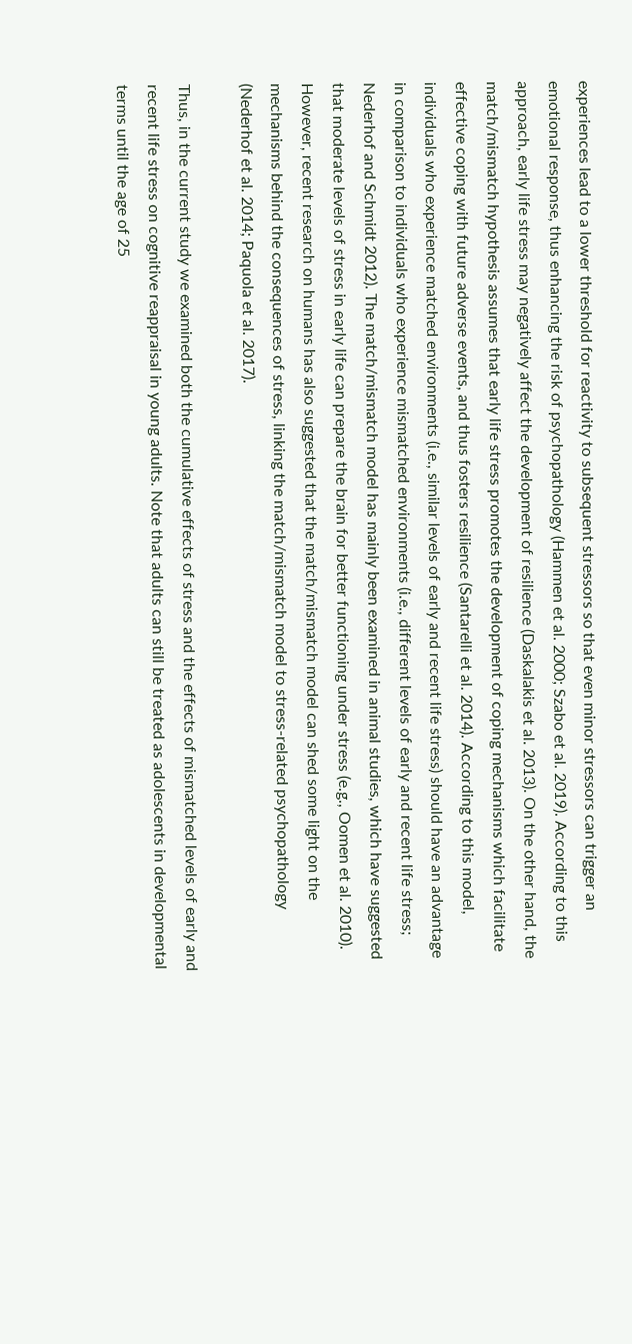experiences lead to a lower threshold for reactivity to subsequent stressors so that even minor stressors can trigger an emotional response, thus enhancing the risk of psychopathology (Hammen et al. 2000; Szabo et al. 2019). According to this approach, early life stress may negatively affect the development of resilience (Daskalakis et al. 2013). On the other hand, the match/mismatch hypothesis assumes that early life stress promotes the development of coping mechanisms which facilitate effective coping with future adverse events, and thus fosters resilience (Santarelli et al. 2014). According to this model, individuals who experience matched environments (i.e., similar levels of early and recent life stress) should have an advantage in comparison to individuals who experience mismatched environments (i.e., different levels of early and recent life stress; Nederhof and Schmidt 2012). The match/mismatch model has mainly been examined in animal studies, which have suggested that moderate levels of stress in early life can prepare the brain for better functioning under stress (e.g., Oomen et al. 2010). However, recent research on humans has also suggested that the match/mismatch model can shed some light on the mechanisms behind the consequences of stress, linking the match/mismatch model to stress-related psychopathology (Nederhof et al. 2014; Paquola et al. 2017).

Thus, in the current study we examined both the cumulative effects of stress and the effects of mismatched levels of early and recent life stress on cognitive reappraisal in young adults. Note that adults can still be treated as adolescents in developmental terms until the age of 25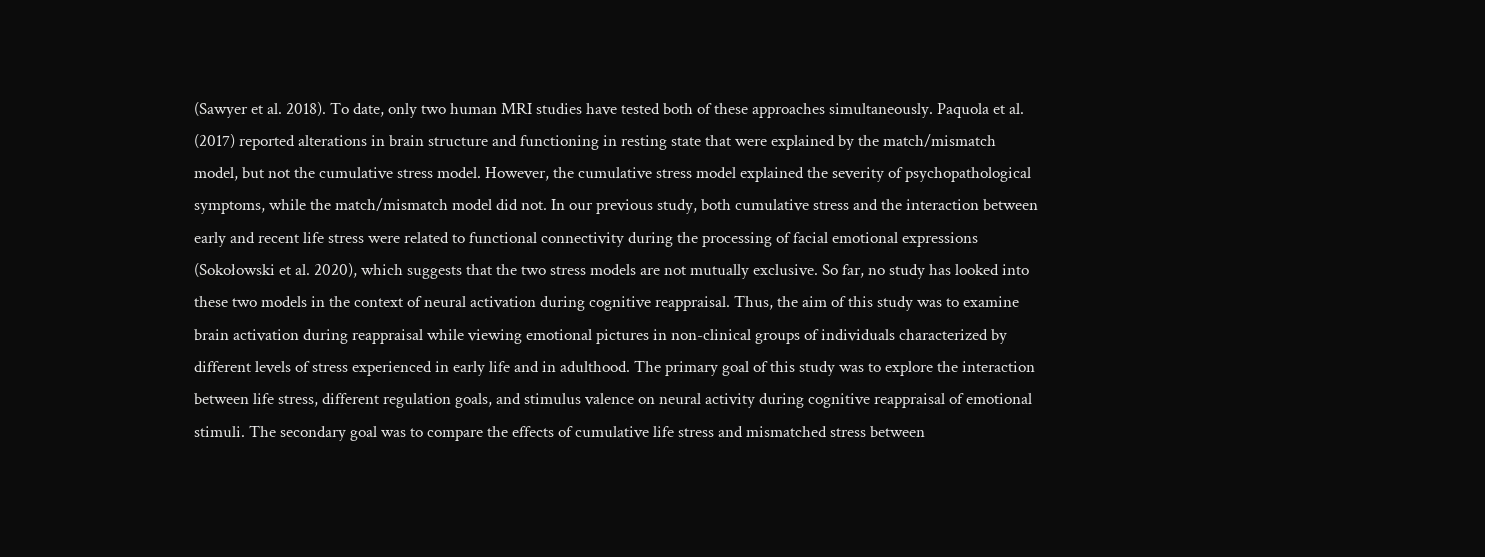(Sawyer et al. 2018). To date, only two human MRI studies have tested both of these approaches simultaneously. Paquola et al. (2017) reported alterations in brain structure and functioning in resting state that were explained by the match/mismatch model, but not the cumulative stress model. However, the cumulative stress model explained the severity of psychopathological symptoms, while the match/mismatch model did not. In our previous study, both cumulative stress and the interaction between early and recent life stress were related to functional connectivity during the processing of facial emotional expressions (Sokołowski et al. 2020), which suggests that the two stress models are not mutually exclusive. So far, no study has looked into these two models in the context of neural activation during cognitive reappraisal. Thus, the aim of this study was to examine brain activation during reappraisal while viewing emotional pictures in non-clinical groups of individuals characterized by different levels of stress experienced in early life and in adulthood. The primary goal of this study was to explore the interaction between life stress, different regulation goals, and stimulus valence on neural activity during cognitive reappraisal of emotional stimuli. The secondary goal was to compare the effects of cumulative life stress and mismatched stress between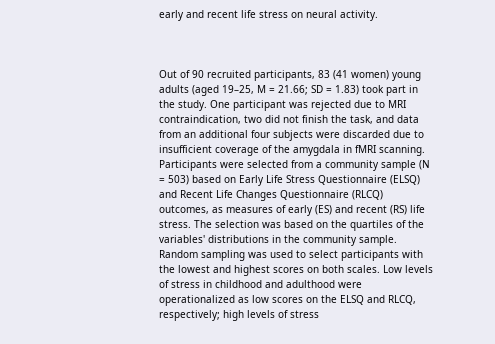early and recent life stress on neural activity.



Out of 90 recruited participants, 83 (41 women) young adults (aged 19–25, M = 21.66; SD = 1.83) took part in the study. One participant was rejected due to MRI contraindication, two did not finish the task, and data from an additional four subjects were discarded due to insufficient coverage of the amygdala in fMRI scanning. Participants were selected from a community sample (N = 503) based on Early Life Stress Questionnaire (ELSQ) and Recent Life Changes Questionnaire (RLCQ) outcomes, as measures of early (ES) and recent (RS) life stress. The selection was based on the quartiles of the variables' distributions in the community sample. Random sampling was used to select participants with the lowest and highest scores on both scales. Low levels of stress in childhood and adulthood were operationalized as low scores on the ELSQ and RLCQ, respectively; high levels of stress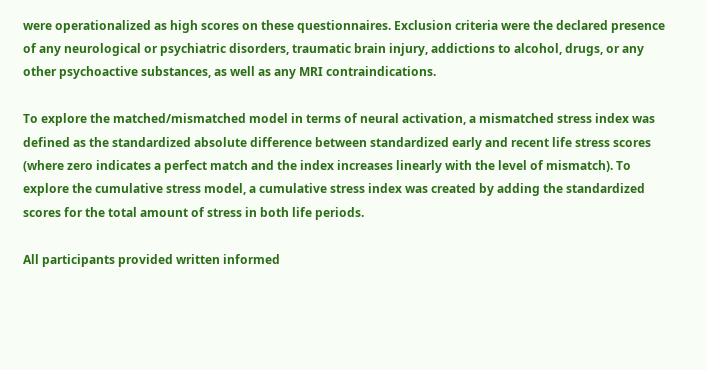were operationalized as high scores on these questionnaires. Exclusion criteria were the declared presence of any neurological or psychiatric disorders, traumatic brain injury, addictions to alcohol, drugs, or any other psychoactive substances, as well as any MRI contraindications.

To explore the matched/mismatched model in terms of neural activation, a mismatched stress index was defined as the standardized absolute difference between standardized early and recent life stress scores (where zero indicates a perfect match and the index increases linearly with the level of mismatch). To explore the cumulative stress model, a cumulative stress index was created by adding the standardized scores for the total amount of stress in both life periods.

All participants provided written informed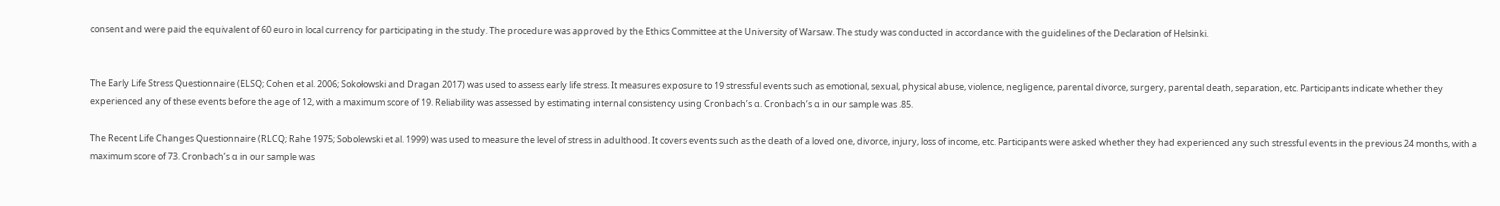consent and were paid the equivalent of 60 euro in local currency for participating in the study. The procedure was approved by the Ethics Committee at the University of Warsaw. The study was conducted in accordance with the guidelines of the Declaration of Helsinki.


The Early Life Stress Questionnaire (ELSQ; Cohen et al. 2006; Sokołowski and Dragan 2017) was used to assess early life stress. It measures exposure to 19 stressful events such as emotional, sexual, physical abuse, violence, negligence, parental divorce, surgery, parental death, separation, etc. Participants indicate whether they experienced any of these events before the age of 12, with a maximum score of 19. Reliability was assessed by estimating internal consistency using Cronbach’s α. Cronbach’s α in our sample was .85.

The Recent Life Changes Questionnaire (RLCQ; Rahe 1975; Sobolewski et al. 1999) was used to measure the level of stress in adulthood. It covers events such as the death of a loved one, divorce, injury, loss of income, etc. Participants were asked whether they had experienced any such stressful events in the previous 24 months, with a maximum score of 73. Cronbach’s α in our sample was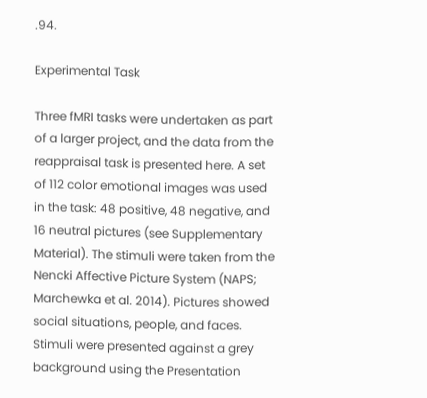.94.

Experimental Task

Three fMRI tasks were undertaken as part of a larger project, and the data from the reappraisal task is presented here. A set of 112 color emotional images was used in the task: 48 positive, 48 negative, and 16 neutral pictures (see Supplementary Material). The stimuli were taken from the Nencki Affective Picture System (NAPS; Marchewka et al. 2014). Pictures showed social situations, people, and faces. Stimuli were presented against a grey background using the Presentation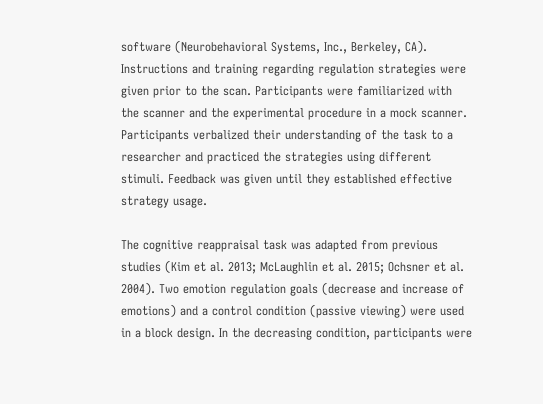software (Neurobehavioral Systems, Inc., Berkeley, CA). Instructions and training regarding regulation strategies were given prior to the scan. Participants were familiarized with the scanner and the experimental procedure in a mock scanner. Participants verbalized their understanding of the task to a researcher and practiced the strategies using different stimuli. Feedback was given until they established effective strategy usage.

The cognitive reappraisal task was adapted from previous studies (Kim et al. 2013; McLaughlin et al. 2015; Ochsner et al. 2004). Two emotion regulation goals (decrease and increase of emotions) and a control condition (passive viewing) were used in a block design. In the decreasing condition, participants were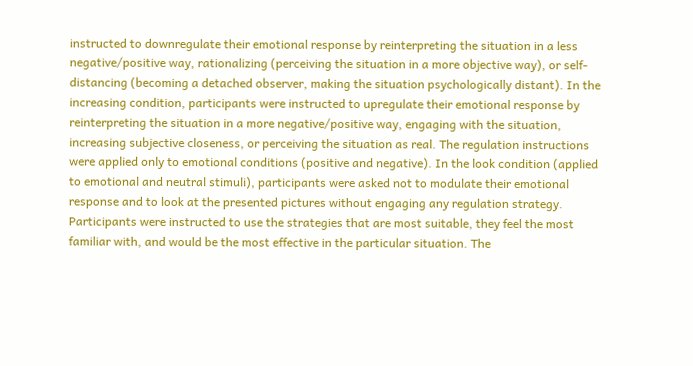instructed to downregulate their emotional response by reinterpreting the situation in a less negative/positive way, rationalizing (perceiving the situation in a more objective way), or self-distancing (becoming a detached observer, making the situation psychologically distant). In the increasing condition, participants were instructed to upregulate their emotional response by reinterpreting the situation in a more negative/positive way, engaging with the situation, increasing subjective closeness, or perceiving the situation as real. The regulation instructions were applied only to emotional conditions (positive and negative). In the look condition (applied to emotional and neutral stimuli), participants were asked not to modulate their emotional response and to look at the presented pictures without engaging any regulation strategy. Participants were instructed to use the strategies that are most suitable, they feel the most familiar with, and would be the most effective in the particular situation. The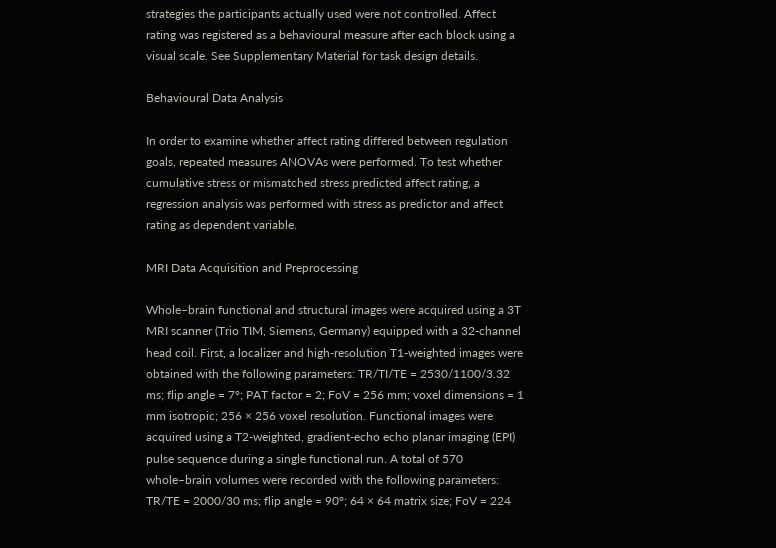strategies the participants actually used were not controlled. Affect rating was registered as a behavioural measure after each block using a visual scale. See Supplementary Material for task design details.

Behavioural Data Analysis

In order to examine whether affect rating differed between regulation goals, repeated measures ANOVAs were performed. To test whether cumulative stress or mismatched stress predicted affect rating, a regression analysis was performed with stress as predictor and affect rating as dependent variable.

MRI Data Acquisition and Preprocessing

Whole–brain functional and structural images were acquired using a 3T MRI scanner (Trio TIM, Siemens, Germany) equipped with a 32-channel head coil. First, a localizer and high-resolution T1-weighted images were obtained with the following parameters: TR/TI/TE = 2530/1100/3.32 ms; flip angle = 7°; PAT factor = 2; FoV = 256 mm; voxel dimensions = 1 mm isotropic; 256 × 256 voxel resolution. Functional images were acquired using a T2-weighted, gradient-echo echo planar imaging (EPI) pulse sequence during a single functional run. A total of 570 whole–brain volumes were recorded with the following parameters: TR/TE = 2000/30 ms; flip angle = 90°; 64 × 64 matrix size; FoV = 224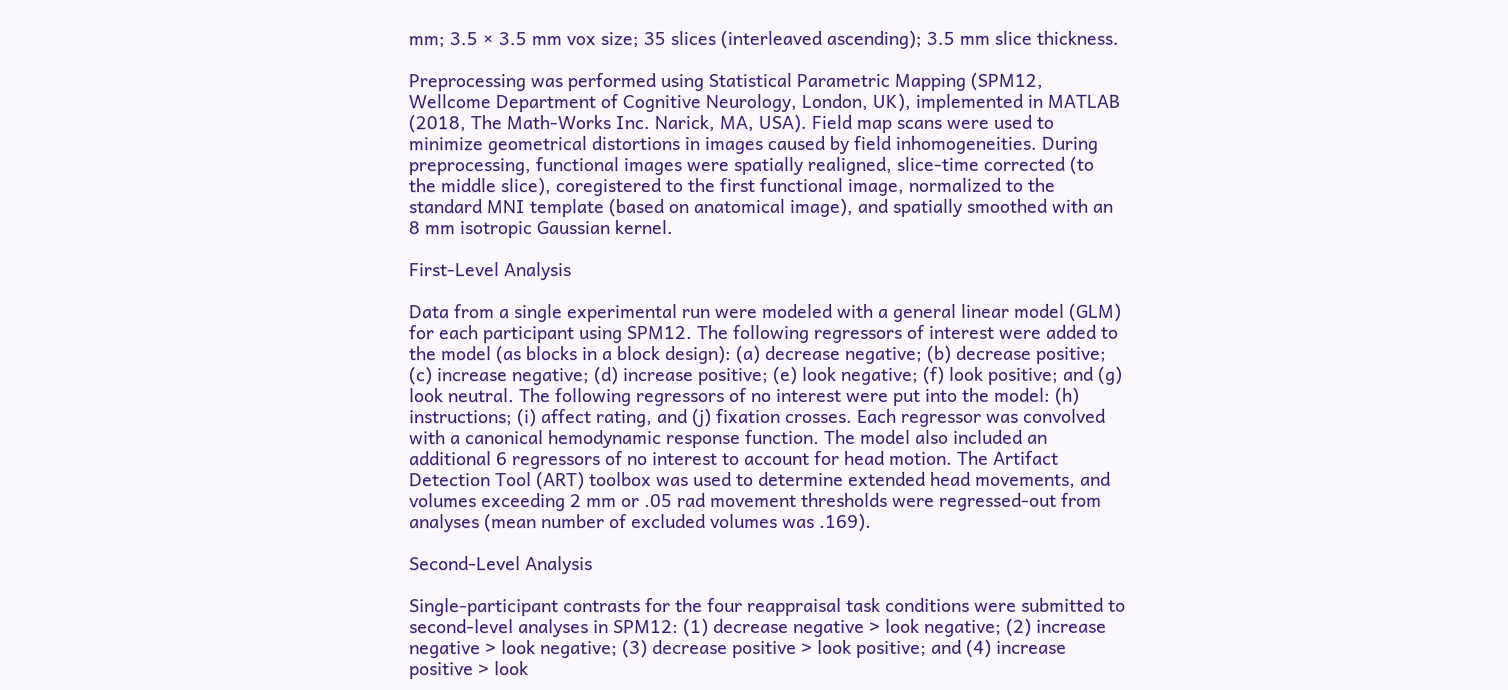mm; 3.5 × 3.5 mm vox size; 35 slices (interleaved ascending); 3.5 mm slice thickness.

Preprocessing was performed using Statistical Parametric Mapping (SPM12, Wellcome Department of Cognitive Neurology, London, UK), implemented in MATLAB (2018, The Math-Works Inc. Narick, MA, USA). Field map scans were used to minimize geometrical distortions in images caused by field inhomogeneities. During preprocessing, functional images were spatially realigned, slice-time corrected (to the middle slice), coregistered to the first functional image, normalized to the standard MNI template (based on anatomical image), and spatially smoothed with an 8 mm isotropic Gaussian kernel.

First-Level Analysis

Data from a single experimental run were modeled with a general linear model (GLM) for each participant using SPM12. The following regressors of interest were added to the model (as blocks in a block design): (a) decrease negative; (b) decrease positive; (c) increase negative; (d) increase positive; (e) look negative; (f) look positive; and (g) look neutral. The following regressors of no interest were put into the model: (h) instructions; (i) affect rating, and (j) fixation crosses. Each regressor was convolved with a canonical hemodynamic response function. The model also included an additional 6 regressors of no interest to account for head motion. The Artifact Detection Tool (ART) toolbox was used to determine extended head movements, and volumes exceeding 2 mm or .05 rad movement thresholds were regressed-out from analyses (mean number of excluded volumes was .169).

Second-Level Analysis

Single-participant contrasts for the four reappraisal task conditions were submitted to second-level analyses in SPM12: (1) decrease negative > look negative; (2) increase negative > look negative; (3) decrease positive > look positive; and (4) increase positive > look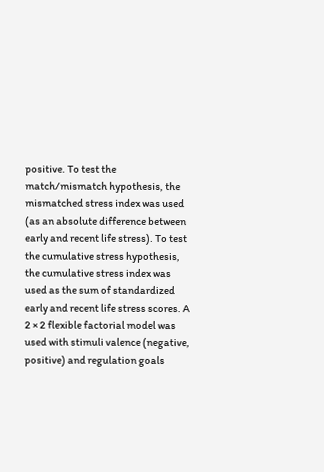positive. To test the match/mismatch hypothesis, the mismatched stress index was used (as an absolute difference between early and recent life stress). To test the cumulative stress hypothesis, the cumulative stress index was used as the sum of standardized early and recent life stress scores. A 2 × 2 flexible factorial model was used with stimuli valence (negative, positive) and regulation goals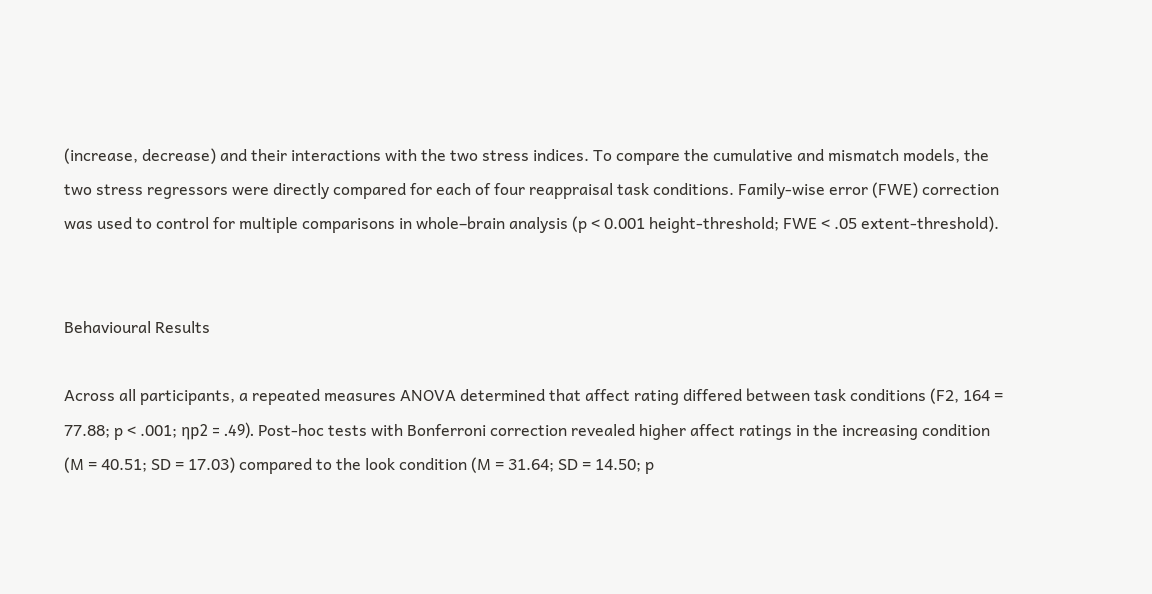(increase, decrease) and their interactions with the two stress indices. To compare the cumulative and mismatch models, the two stress regressors were directly compared for each of four reappraisal task conditions. Family-wise error (FWE) correction was used to control for multiple comparisons in whole–brain analysis (p < 0.001 height-threshold; FWE < .05 extent-threshold).


Behavioural Results

Across all participants, a repeated measures ANOVA determined that affect rating differed between task conditions (F2, 164 = 77.88; p < .001; ηp2 = .49). Post-hoc tests with Bonferroni correction revealed higher affect ratings in the increasing condition (M = 40.51; SD = 17.03) compared to the look condition (M = 31.64; SD = 14.50; p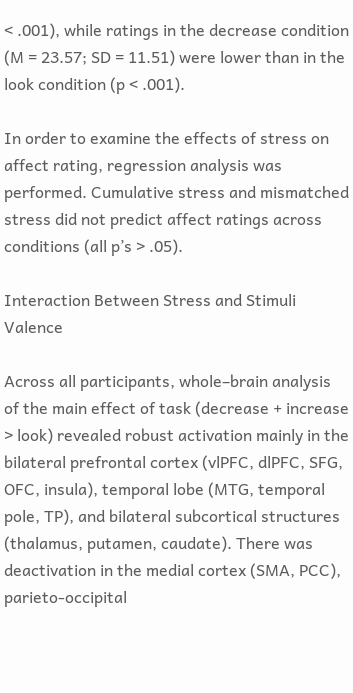< .001), while ratings in the decrease condition (M = 23.57; SD = 11.51) were lower than in the look condition (p < .001).

In order to examine the effects of stress on affect rating, regression analysis was performed. Cumulative stress and mismatched stress did not predict affect ratings across conditions (all p’s > .05).

Interaction Between Stress and Stimuli Valence

Across all participants, whole–brain analysis of the main effect of task (decrease + increase > look) revealed robust activation mainly in the bilateral prefrontal cortex (vlPFC, dlPFC, SFG, OFC, insula), temporal lobe (MTG, temporal pole, TP), and bilateral subcortical structures (thalamus, putamen, caudate). There was deactivation in the medial cortex (SMA, PCC), parieto-occipital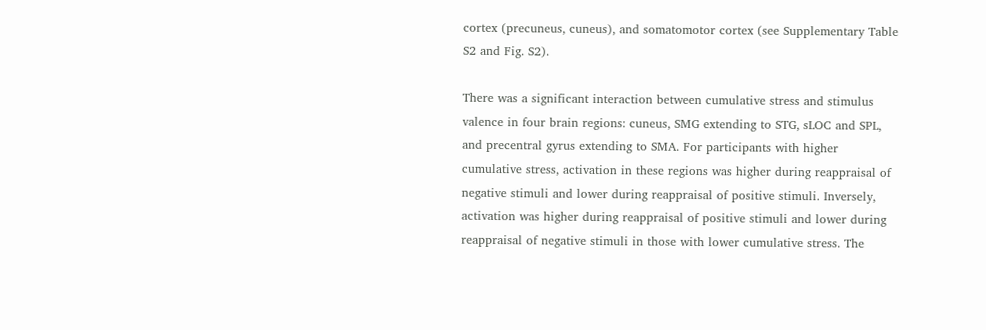cortex (precuneus, cuneus), and somatomotor cortex (see Supplementary Table S2 and Fig. S2).

There was a significant interaction between cumulative stress and stimulus valence in four brain regions: cuneus, SMG extending to STG, sLOC and SPL, and precentral gyrus extending to SMA. For participants with higher cumulative stress, activation in these regions was higher during reappraisal of negative stimuli and lower during reappraisal of positive stimuli. Inversely, activation was higher during reappraisal of positive stimuli and lower during reappraisal of negative stimuli in those with lower cumulative stress. The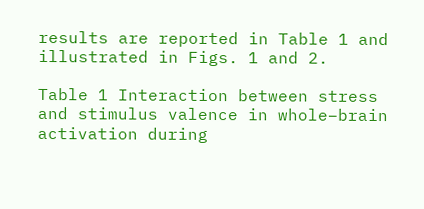results are reported in Table 1 and illustrated in Figs. 1 and 2.

Table 1 Interaction between stress and stimulus valence in whole–brain activation during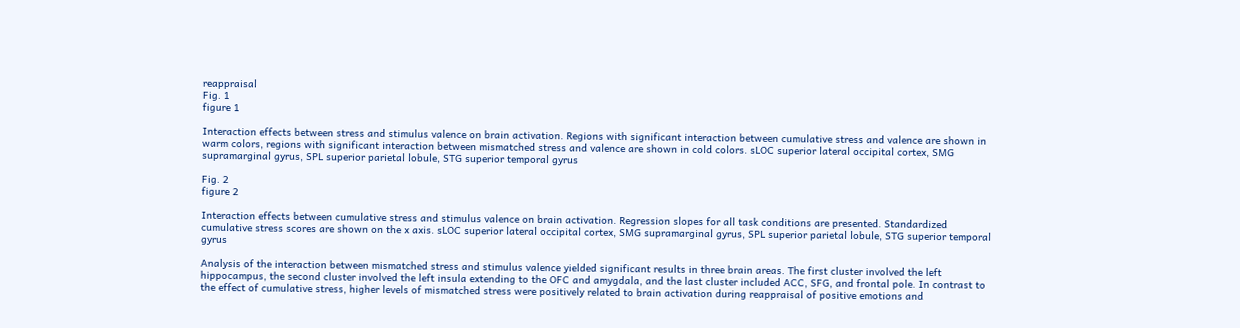reappraisal
Fig. 1
figure 1

Interaction effects between stress and stimulus valence on brain activation. Regions with significant interaction between cumulative stress and valence are shown in warm colors, regions with significant interaction between mismatched stress and valence are shown in cold colors. sLOC superior lateral occipital cortex, SMG supramarginal gyrus, SPL superior parietal lobule, STG superior temporal gyrus

Fig. 2
figure 2

Interaction effects between cumulative stress and stimulus valence on brain activation. Regression slopes for all task conditions are presented. Standardized cumulative stress scores are shown on the x axis. sLOC superior lateral occipital cortex, SMG supramarginal gyrus, SPL superior parietal lobule, STG superior temporal gyrus

Analysis of the interaction between mismatched stress and stimulus valence yielded significant results in three brain areas. The first cluster involved the left hippocampus, the second cluster involved the left insula extending to the OFC and amygdala, and the last cluster included ACC, SFG, and frontal pole. In contrast to the effect of cumulative stress, higher levels of mismatched stress were positively related to brain activation during reappraisal of positive emotions and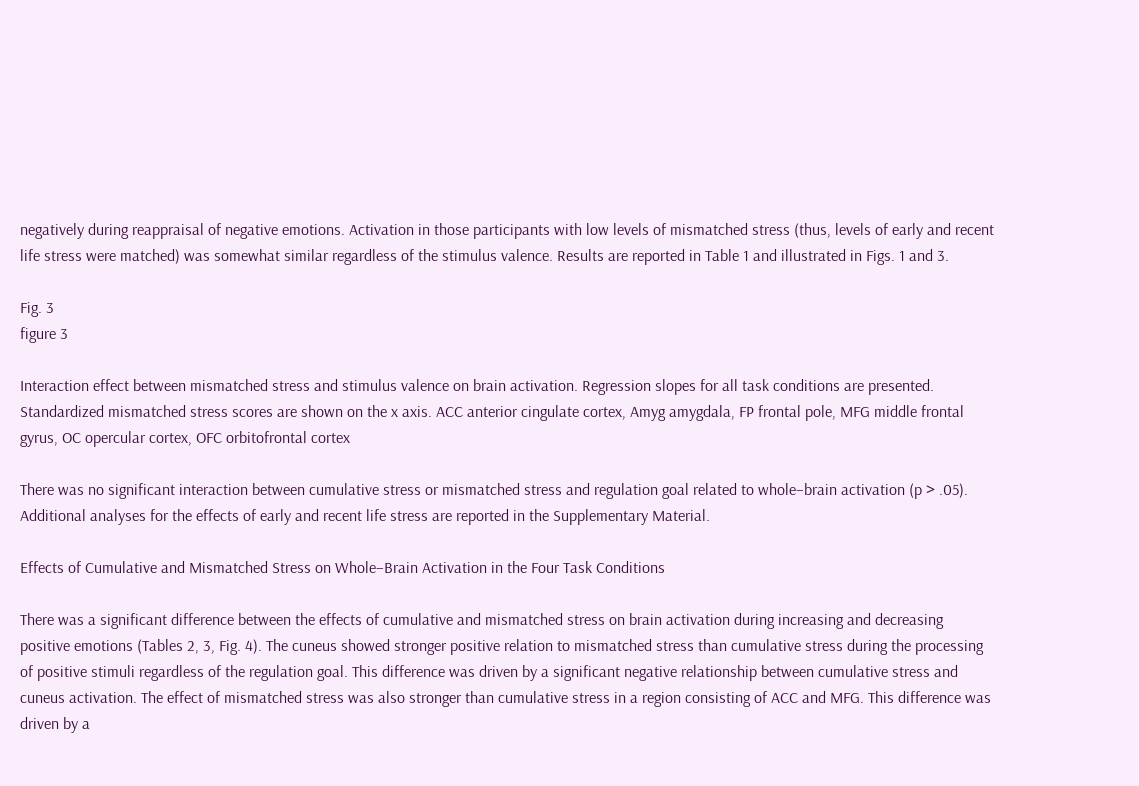negatively during reappraisal of negative emotions. Activation in those participants with low levels of mismatched stress (thus, levels of early and recent life stress were matched) was somewhat similar regardless of the stimulus valence. Results are reported in Table 1 and illustrated in Figs. 1 and 3.

Fig. 3
figure 3

Interaction effect between mismatched stress and stimulus valence on brain activation. Regression slopes for all task conditions are presented. Standardized mismatched stress scores are shown on the x axis. ACC anterior cingulate cortex, Amyg amygdala, FP frontal pole, MFG middle frontal gyrus, OC opercular cortex, OFC orbitofrontal cortex

There was no significant interaction between cumulative stress or mismatched stress and regulation goal related to whole–brain activation (p > .05). Additional analyses for the effects of early and recent life stress are reported in the Supplementary Material.

Effects of Cumulative and Mismatched Stress on Whole–Brain Activation in the Four Task Conditions

There was a significant difference between the effects of cumulative and mismatched stress on brain activation during increasing and decreasing positive emotions (Tables 2, 3, Fig. 4). The cuneus showed stronger positive relation to mismatched stress than cumulative stress during the processing of positive stimuli regardless of the regulation goal. This difference was driven by a significant negative relationship between cumulative stress and cuneus activation. The effect of mismatched stress was also stronger than cumulative stress in a region consisting of ACC and MFG. This difference was driven by a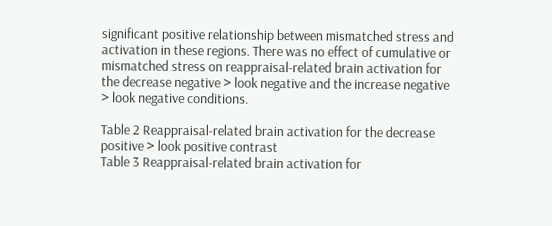significant positive relationship between mismatched stress and activation in these regions. There was no effect of cumulative or mismatched stress on reappraisal-related brain activation for the decrease negative > look negative and the increase negative > look negative conditions.

Table 2 Reappraisal-related brain activation for the decrease positive > look positive contrast
Table 3 Reappraisal-related brain activation for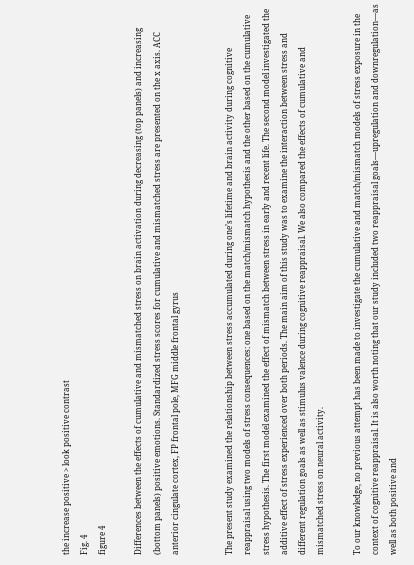the increase positive > look positive contrast
Fig. 4
figure 4

Differences between the effects of cumulative and mismatched stress on brain activation during decreasing (top panels) and increasing (bottom panels) positive emotions. Standardized stress scores for cumulative and mismatched stress are presented on the x axis. ACC anterior cingulate cortex, FP frontal pole, MFG middle frontal gyrus


The present study examined the relationship between stress accumulated during one’s lifetime and brain activity during cognitive reappraisal using two models of stress consequences: one based on the match/mismatch hypothesis and the other based on the cumulative stress hypothesis. The first model examined the effect of mismatch between stress in early and recent life. The second model investigated the additive effect of stress experienced over both periods. The main aim of this study was to examine the interaction between stress and different regulation goals as well as stimulus valence during cognitive reappraisal. We also compared the effects of cumulative and mismatched stress on neural activity.

To our knowledge, no previous attempt has been made to investigate the cumulative and match/mismatch models of stress exposure in the context of cognitive reappraisal. It is also worth noting that our study included two reappraisal goals—upregulation and downregulation—as well as both positive and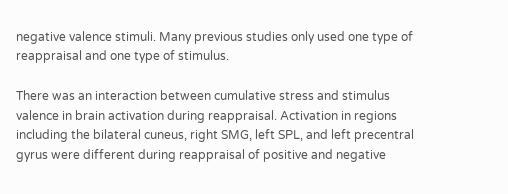negative valence stimuli. Many previous studies only used one type of reappraisal and one type of stimulus.

There was an interaction between cumulative stress and stimulus valence in brain activation during reappraisal. Activation in regions including the bilateral cuneus, right SMG, left SPL, and left precentral gyrus were different during reappraisal of positive and negative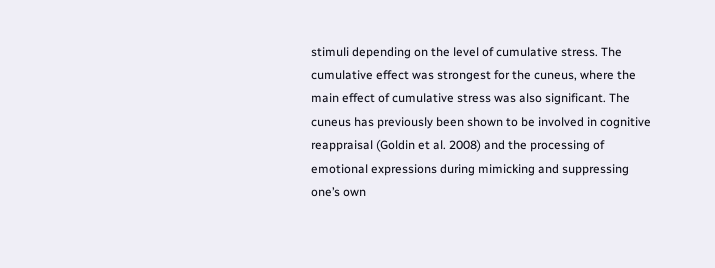stimuli depending on the level of cumulative stress. The cumulative effect was strongest for the cuneus, where the main effect of cumulative stress was also significant. The cuneus has previously been shown to be involved in cognitive reappraisal (Goldin et al. 2008) and the processing of emotional expressions during mimicking and suppressing one’s own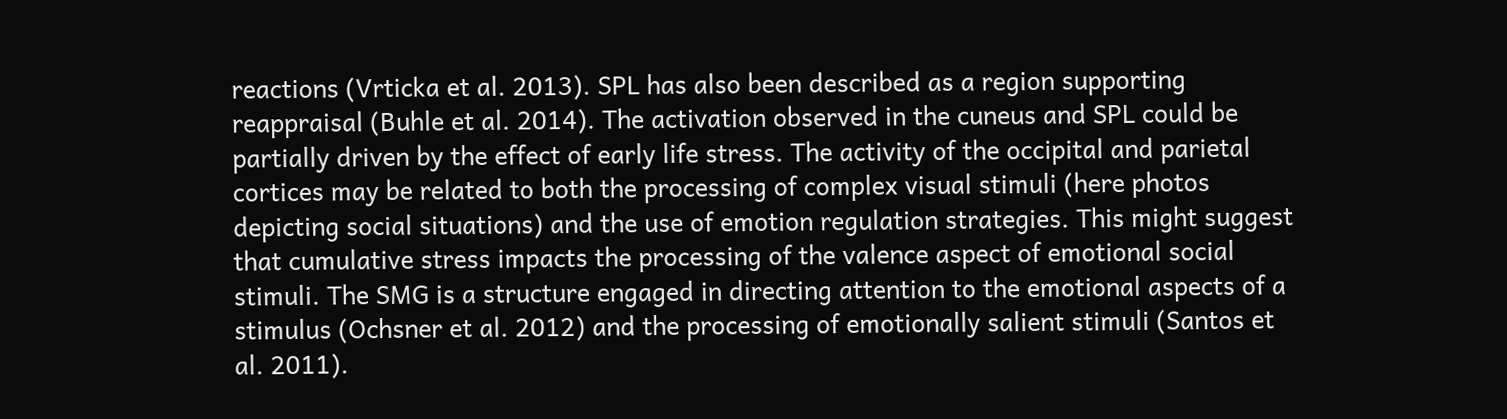reactions (Vrticka et al. 2013). SPL has also been described as a region supporting reappraisal (Buhle et al. 2014). The activation observed in the cuneus and SPL could be partially driven by the effect of early life stress. The activity of the occipital and parietal cortices may be related to both the processing of complex visual stimuli (here photos depicting social situations) and the use of emotion regulation strategies. This might suggest that cumulative stress impacts the processing of the valence aspect of emotional social stimuli. The SMG is a structure engaged in directing attention to the emotional aspects of a stimulus (Ochsner et al. 2012) and the processing of emotionally salient stimuli (Santos et al. 2011).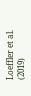Loeffler et al. (2019)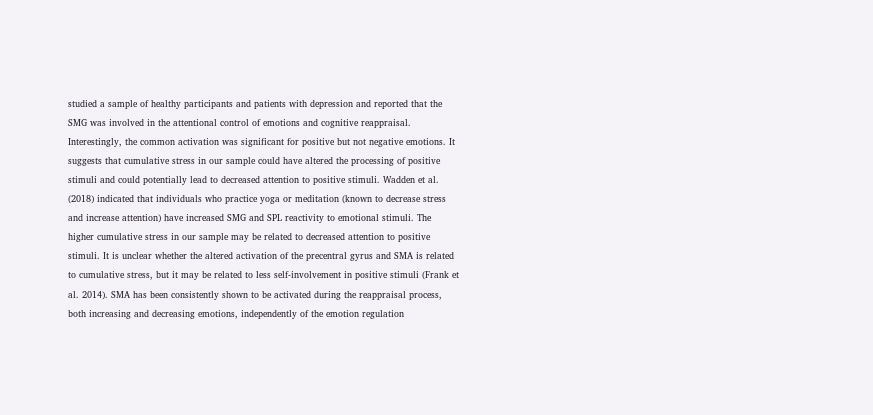studied a sample of healthy participants and patients with depression and reported that the SMG was involved in the attentional control of emotions and cognitive reappraisal. Interestingly, the common activation was significant for positive but not negative emotions. It suggests that cumulative stress in our sample could have altered the processing of positive stimuli and could potentially lead to decreased attention to positive stimuli. Wadden et al. (2018) indicated that individuals who practice yoga or meditation (known to decrease stress and increase attention) have increased SMG and SPL reactivity to emotional stimuli. The higher cumulative stress in our sample may be related to decreased attention to positive stimuli. It is unclear whether the altered activation of the precentral gyrus and SMA is related to cumulative stress, but it may be related to less self-involvement in positive stimuli (Frank et al. 2014). SMA has been consistently shown to be activated during the reappraisal process, both increasing and decreasing emotions, independently of the emotion regulation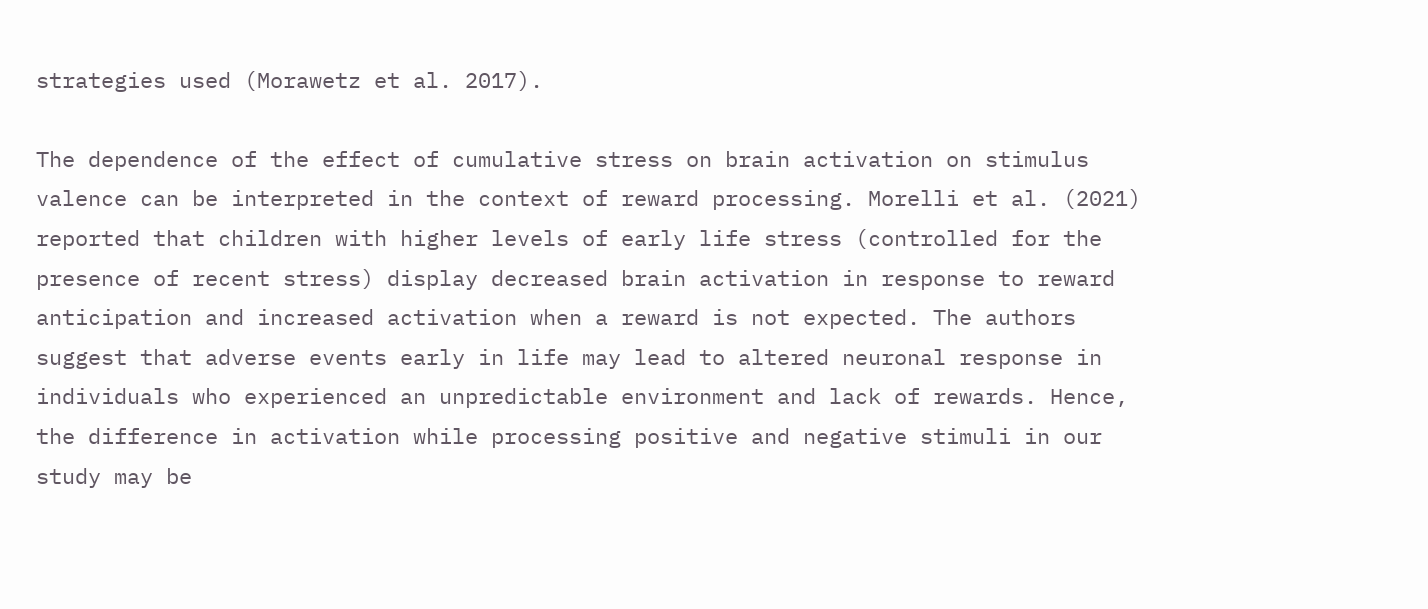strategies used (Morawetz et al. 2017).

The dependence of the effect of cumulative stress on brain activation on stimulus valence can be interpreted in the context of reward processing. Morelli et al. (2021) reported that children with higher levels of early life stress (controlled for the presence of recent stress) display decreased brain activation in response to reward anticipation and increased activation when a reward is not expected. The authors suggest that adverse events early in life may lead to altered neuronal response in individuals who experienced an unpredictable environment and lack of rewards. Hence, the difference in activation while processing positive and negative stimuli in our study may be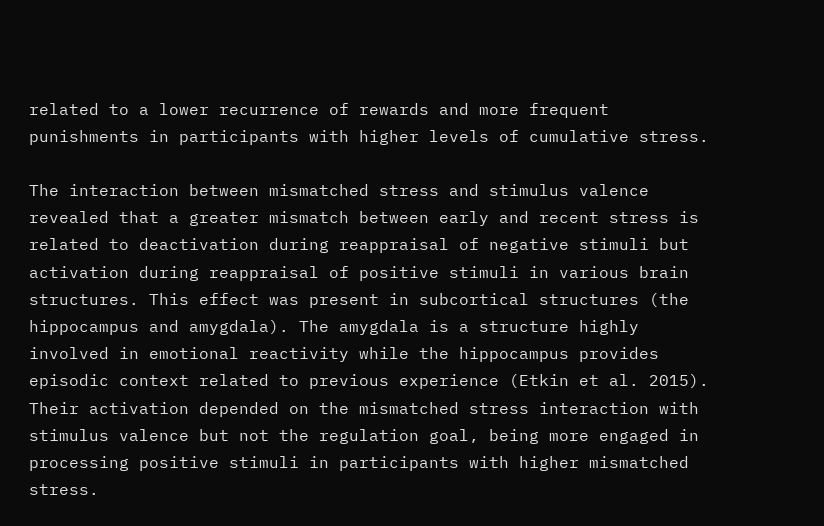related to a lower recurrence of rewards and more frequent punishments in participants with higher levels of cumulative stress.

The interaction between mismatched stress and stimulus valence revealed that a greater mismatch between early and recent stress is related to deactivation during reappraisal of negative stimuli but activation during reappraisal of positive stimuli in various brain structures. This effect was present in subcortical structures (the hippocampus and amygdala). The amygdala is a structure highly involved in emotional reactivity while the hippocampus provides episodic context related to previous experience (Etkin et al. 2015). Their activation depended on the mismatched stress interaction with stimulus valence but not the regulation goal, being more engaged in processing positive stimuli in participants with higher mismatched stress.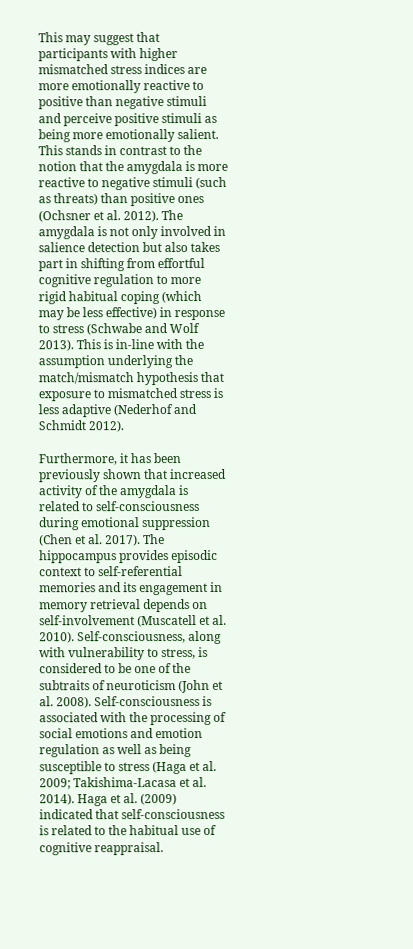This may suggest that participants with higher mismatched stress indices are more emotionally reactive to positive than negative stimuli and perceive positive stimuli as being more emotionally salient. This stands in contrast to the notion that the amygdala is more reactive to negative stimuli (such as threats) than positive ones (Ochsner et al. 2012). The amygdala is not only involved in salience detection but also takes part in shifting from effortful cognitive regulation to more rigid habitual coping (which may be less effective) in response to stress (Schwabe and Wolf 2013). This is in-line with the assumption underlying the match/mismatch hypothesis that exposure to mismatched stress is less adaptive (Nederhof and Schmidt 2012).

Furthermore, it has been previously shown that increased activity of the amygdala is related to self-consciousness during emotional suppression (Chen et al. 2017). The hippocampus provides episodic context to self-referential memories and its engagement in memory retrieval depends on self-involvement (Muscatell et al. 2010). Self-consciousness, along with vulnerability to stress, is considered to be one of the subtraits of neuroticism (John et al. 2008). Self-consciousness is associated with the processing of social emotions and emotion regulation as well as being susceptible to stress (Haga et al. 2009; Takishima-Lacasa et al. 2014). Haga et al. (2009) indicated that self-consciousness is related to the habitual use of cognitive reappraisal.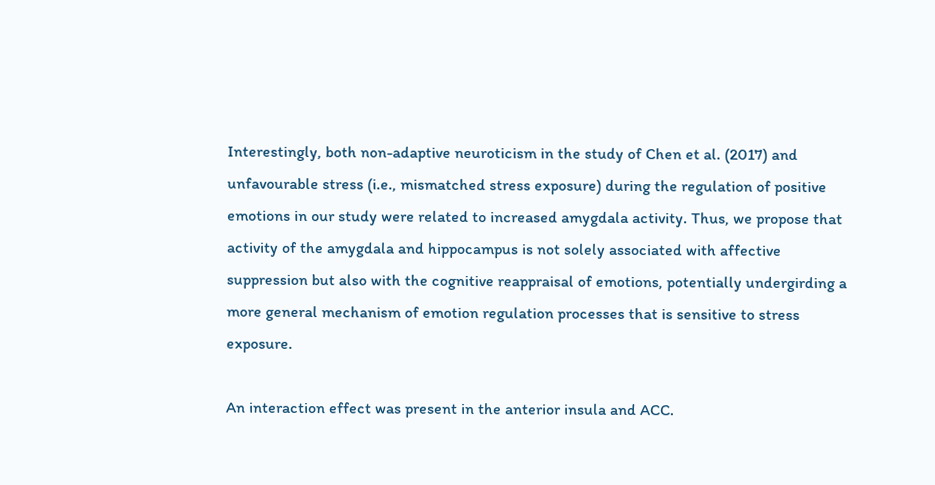Interestingly, both non-adaptive neuroticism in the study of Chen et al. (2017) and unfavourable stress (i.e., mismatched stress exposure) during the regulation of positive emotions in our study were related to increased amygdala activity. Thus, we propose that activity of the amygdala and hippocampus is not solely associated with affective suppression but also with the cognitive reappraisal of emotions, potentially undergirding a more general mechanism of emotion regulation processes that is sensitive to stress exposure.

An interaction effect was present in the anterior insula and ACC.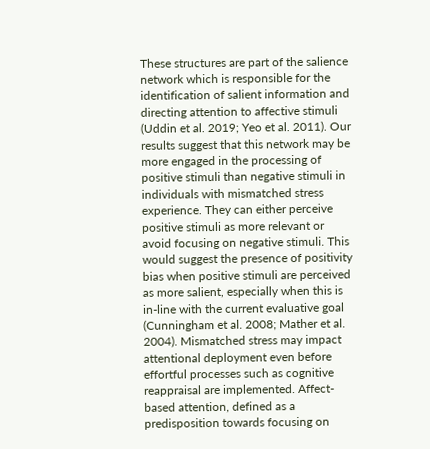These structures are part of the salience network which is responsible for the identification of salient information and directing attention to affective stimuli (Uddin et al. 2019; Yeo et al. 2011). Our results suggest that this network may be more engaged in the processing of positive stimuli than negative stimuli in individuals with mismatched stress experience. They can either perceive positive stimuli as more relevant or avoid focusing on negative stimuli. This would suggest the presence of positivity bias when positive stimuli are perceived as more salient, especially when this is in-line with the current evaluative goal (Cunningham et al. 2008; Mather et al. 2004). Mismatched stress may impact attentional deployment even before effortful processes such as cognitive reappraisal are implemented. Affect-based attention, defined as a predisposition towards focusing on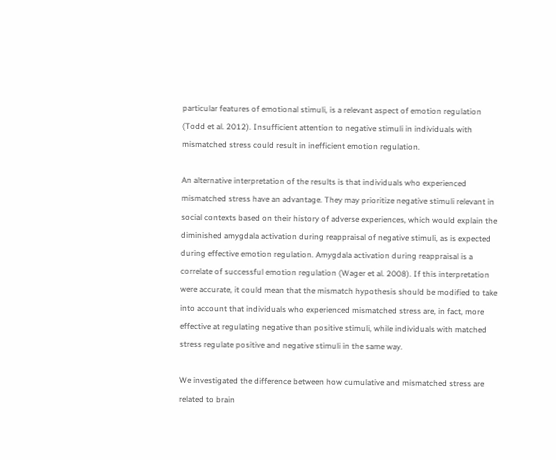particular features of emotional stimuli, is a relevant aspect of emotion regulation (Todd et al. 2012). Insufficient attention to negative stimuli in individuals with mismatched stress could result in inefficient emotion regulation.

An alternative interpretation of the results is that individuals who experienced mismatched stress have an advantage. They may prioritize negative stimuli relevant in social contexts based on their history of adverse experiences, which would explain the diminished amygdala activation during reappraisal of negative stimuli, as is expected during effective emotion regulation. Amygdala activation during reappraisal is a correlate of successful emotion regulation (Wager et al. 2008). If this interpretation were accurate, it could mean that the mismatch hypothesis should be modified to take into account that individuals who experienced mismatched stress are, in fact, more effective at regulating negative than positive stimuli, while individuals with matched stress regulate positive and negative stimuli in the same way.

We investigated the difference between how cumulative and mismatched stress are related to brain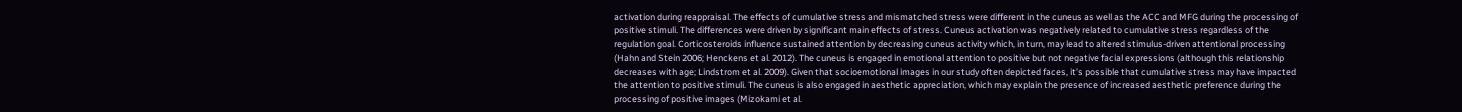activation during reappraisal. The effects of cumulative stress and mismatched stress were different in the cuneus as well as the ACC and MFG during the processing of positive stimuli. The differences were driven by significant main effects of stress. Cuneus activation was negatively related to cumulative stress regardless of the regulation goal. Corticosteroids influence sustained attention by decreasing cuneus activity which, in turn, may lead to altered stimulus-driven attentional processing (Hahn and Stein 2006; Henckens et al. 2012). The cuneus is engaged in emotional attention to positive but not negative facial expressions (although this relationship decreases with age; Lindstrom et al. 2009). Given that socioemotional images in our study often depicted faces, it’s possible that cumulative stress may have impacted the attention to positive stimuli. The cuneus is also engaged in aesthetic appreciation, which may explain the presence of increased aesthetic preference during the processing of positive images (Mizokami et al.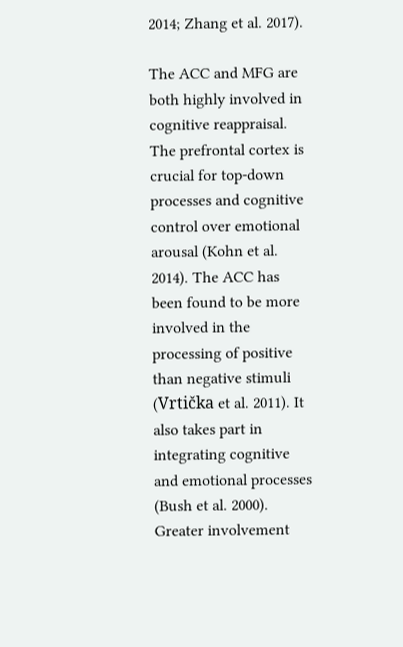2014; Zhang et al. 2017).

The ACC and MFG are both highly involved in cognitive reappraisal. The prefrontal cortex is crucial for top-down processes and cognitive control over emotional arousal (Kohn et al. 2014). The ACC has been found to be more involved in the processing of positive than negative stimuli (Vrtička et al. 2011). It also takes part in integrating cognitive and emotional processes (Bush et al. 2000). Greater involvement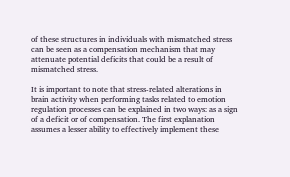of these structures in individuals with mismatched stress can be seen as a compensation mechanism that may attenuate potential deficits that could be a result of mismatched stress.

It is important to note that stress-related alterations in brain activity when performing tasks related to emotion regulation processes can be explained in two ways: as a sign of a deficit or of compensation. The first explanation assumes a lesser ability to effectively implement these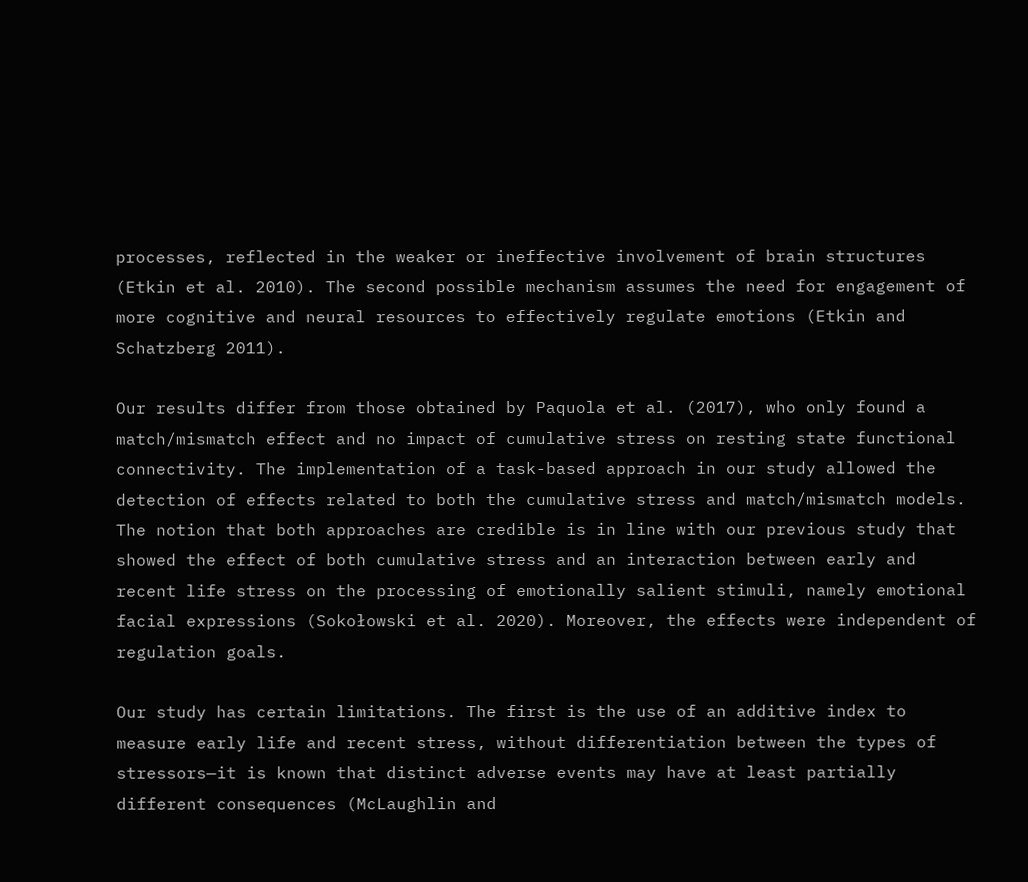processes, reflected in the weaker or ineffective involvement of brain structures (Etkin et al. 2010). The second possible mechanism assumes the need for engagement of more cognitive and neural resources to effectively regulate emotions (Etkin and Schatzberg 2011).

Our results differ from those obtained by Paquola et al. (2017), who only found a match/mismatch effect and no impact of cumulative stress on resting state functional connectivity. The implementation of a task-based approach in our study allowed the detection of effects related to both the cumulative stress and match/mismatch models. The notion that both approaches are credible is in line with our previous study that showed the effect of both cumulative stress and an interaction between early and recent life stress on the processing of emotionally salient stimuli, namely emotional facial expressions (Sokołowski et al. 2020). Moreover, the effects were independent of regulation goals.

Our study has certain limitations. The first is the use of an additive index to measure early life and recent stress, without differentiation between the types of stressors—it is known that distinct adverse events may have at least partially different consequences (McLaughlin and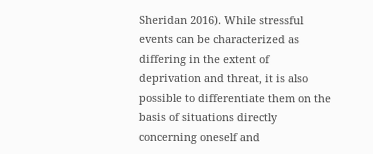Sheridan 2016). While stressful events can be characterized as differing in the extent of deprivation and threat, it is also possible to differentiate them on the basis of situations directly concerning oneself and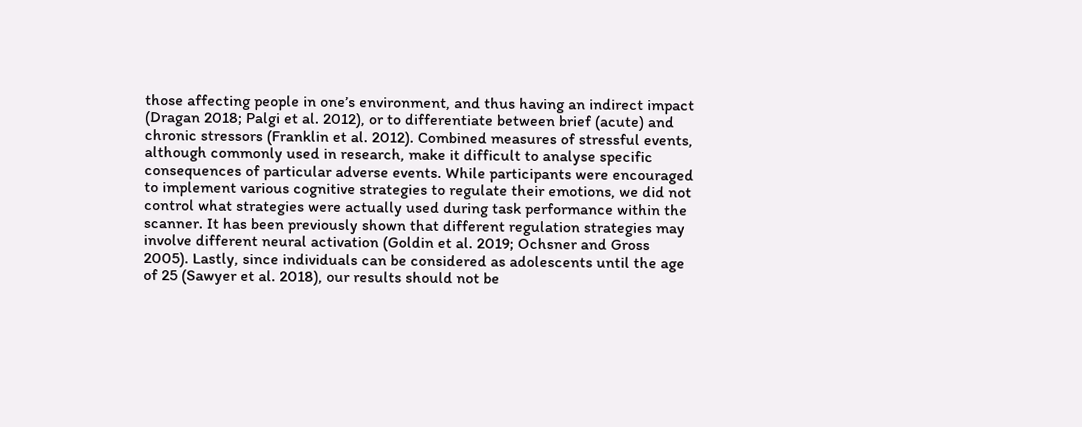those affecting people in one’s environment, and thus having an indirect impact (Dragan 2018; Palgi et al. 2012), or to differentiate between brief (acute) and chronic stressors (Franklin et al. 2012). Combined measures of stressful events, although commonly used in research, make it difficult to analyse specific consequences of particular adverse events. While participants were encouraged to implement various cognitive strategies to regulate their emotions, we did not control what strategies were actually used during task performance within the scanner. It has been previously shown that different regulation strategies may involve different neural activation (Goldin et al. 2019; Ochsner and Gross 2005). Lastly, since individuals can be considered as adolescents until the age of 25 (Sawyer et al. 2018), our results should not be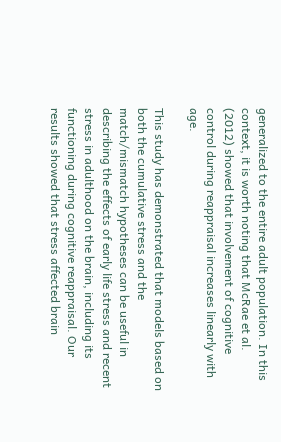generalized to the entire adult population. In this context, it is worth noting that McRae et al. (2012) showed that involvement of cognitive control during reappraisal increases linearly with age.

This study has demonstrated that models based on both the cumulative stress and the match/mismatch hypotheses can be useful in describing the effects of early life stress and recent stress in adulthood on the brain, including its functioning during cognitive reappraisal. Our results showed that stress affected brain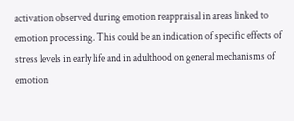activation observed during emotion reappraisal in areas linked to emotion processing. This could be an indication of specific effects of stress levels in early life and in adulthood on general mechanisms of emotion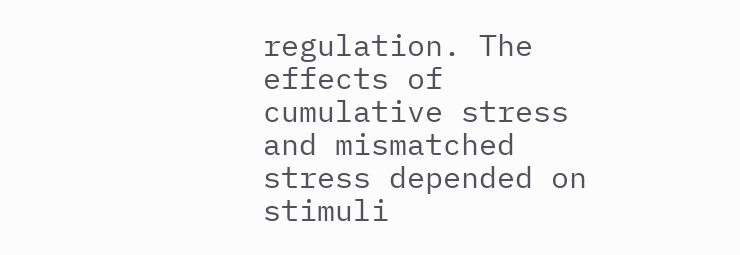regulation. The effects of cumulative stress and mismatched stress depended on stimuli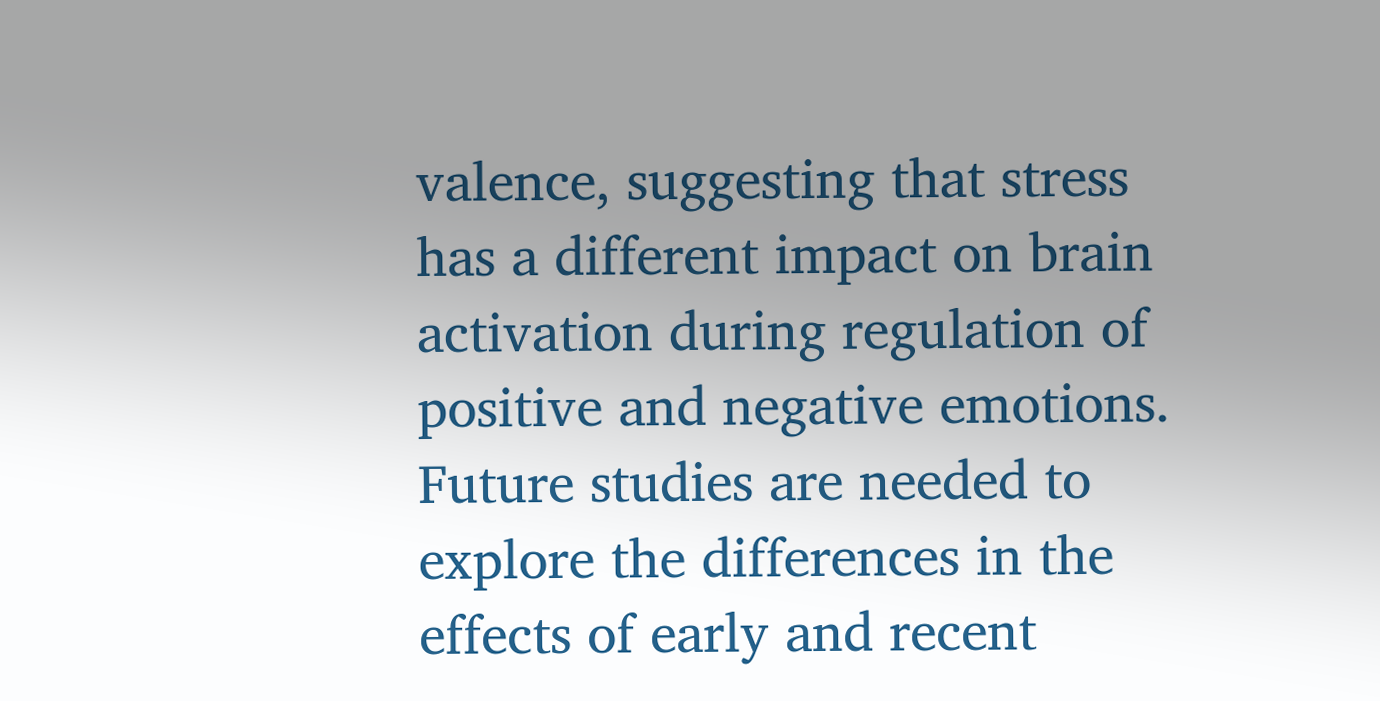valence, suggesting that stress has a different impact on brain activation during regulation of positive and negative emotions. Future studies are needed to explore the differences in the effects of early and recent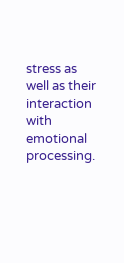stress as well as their interaction with emotional processing.